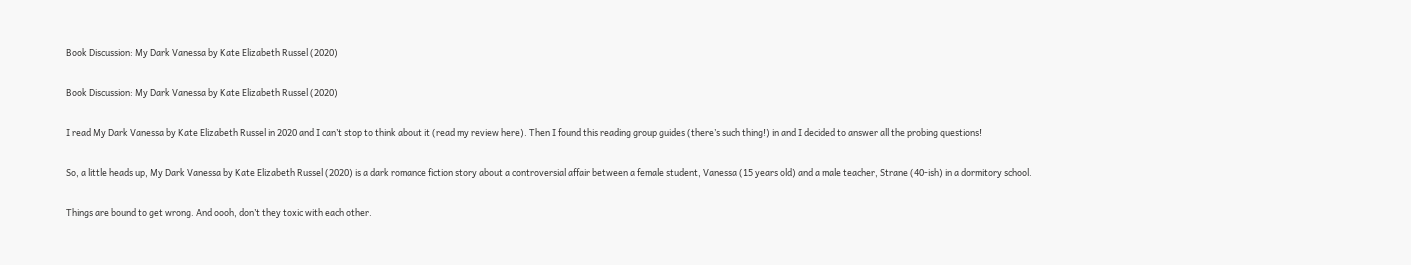Book Discussion: My Dark Vanessa by Kate Elizabeth Russel (2020)

Book Discussion: My Dark Vanessa by Kate Elizabeth Russel (2020)

I read My Dark Vanessa by Kate Elizabeth Russel in 2020 and I can’t stop to think about it (read my review here). Then I found this reading group guides (there’s such thing!) in and I decided to answer all the probing questions!

So, a little heads up, My Dark Vanessa by Kate Elizabeth Russel (2020) is a dark romance fiction story about a controversial affair between a female student, Vanessa (15 years old) and a male teacher, Strane (40-ish) in a dormitory school.

Things are bound to get wrong. And oooh, don’t they toxic with each other.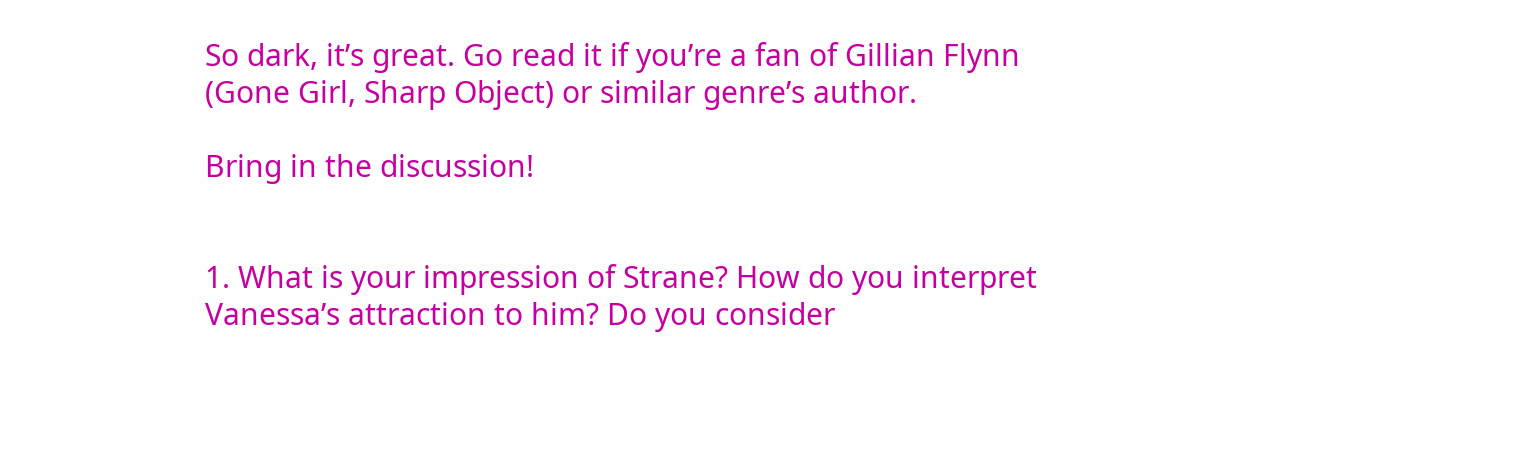So dark, it’s great. Go read it if you’re a fan of Gillian Flynn (Gone Girl, Sharp Object) or similar genre’s author.

Bring in the discussion!


1. What is your impression of Strane? How do you interpret Vanessa’s attraction to him? Do you consider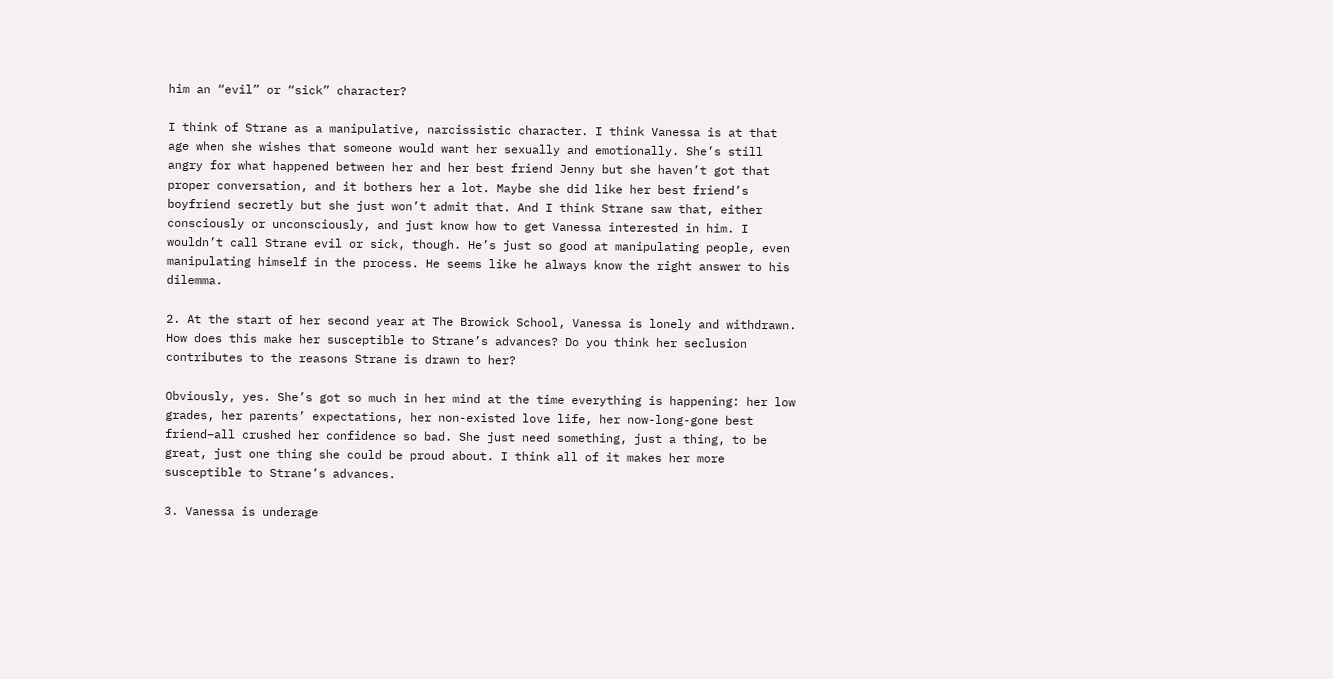him an “evil” or “sick” character?

I think of Strane as a manipulative, narcissistic character. I think Vanessa is at that age when she wishes that someone would want her sexually and emotionally. She’s still angry for what happened between her and her best friend Jenny but she haven’t got that proper conversation, and it bothers her a lot. Maybe she did like her best friend’s boyfriend secretly but she just won’t admit that. And I think Strane saw that, either consciously or unconsciously, and just know how to get Vanessa interested in him. I wouldn’t call Strane evil or sick, though. He’s just so good at manipulating people, even manipulating himself in the process. He seems like he always know the right answer to his dilemma.

2. At the start of her second year at The Browick School, Vanessa is lonely and withdrawn. How does this make her susceptible to Strane’s advances? Do you think her seclusion contributes to the reasons Strane is drawn to her?

Obviously, yes. She’s got so much in her mind at the time everything is happening: her low grades, her parents’ expectations, her non-existed love life, her now-long-gone best friend–all crushed her confidence so bad. She just need something, just a thing, to be great, just one thing she could be proud about. I think all of it makes her more susceptible to Strane’s advances.

3. Vanessa is underage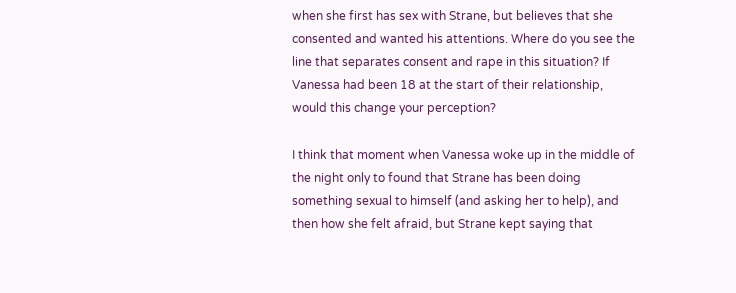when she first has sex with Strane, but believes that she consented and wanted his attentions. Where do you see the line that separates consent and rape in this situation? If Vanessa had been 18 at the start of their relationship, would this change your perception?

I think that moment when Vanessa woke up in the middle of the night only to found that Strane has been doing something sexual to himself (and asking her to help), and then how she felt afraid, but Strane kept saying that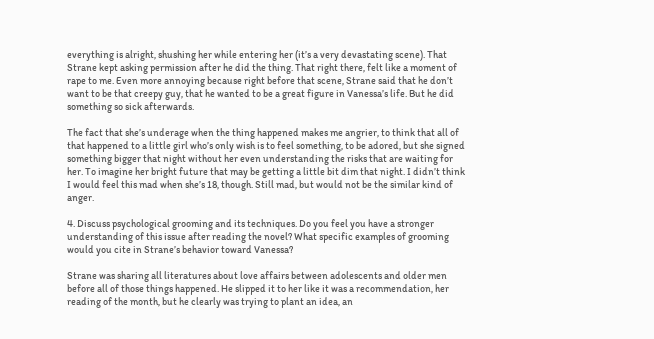everything is alright, shushing her while entering her (it’s a very devastating scene). That Strane kept asking permission after he did the thing. That right there, felt like a moment of rape to me. Even more annoying because right before that scene, Strane said that he don’t want to be that creepy guy, that he wanted to be a great figure in Vanessa’s life. But he did something so sick afterwards.

The fact that she’s underage when the thing happened makes me angrier, to think that all of that happened to a little girl who’s only wish is to feel something, to be adored, but she signed something bigger that night without her even understanding the risks that are waiting for her. To imagine her bright future that may be getting a little bit dim that night. I didn’t think I would feel this mad when she’s 18, though. Still mad, but would not be the similar kind of anger.

4. Discuss psychological grooming and its techniques. Do you feel you have a stronger understanding of this issue after reading the novel? What specific examples of grooming would you cite in Strane’s behavior toward Vanessa?

Strane was sharing all literatures about love affairs between adolescents and older men before all of those things happened. He slipped it to her like it was a recommendation, her reading of the month, but he clearly was trying to plant an idea, an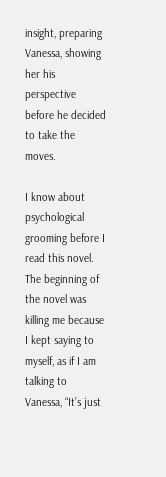insight, preparing Vanessa, showing her his perspective before he decided to take the moves.

I know about psychological grooming before I read this novel. The beginning of the novel was killing me because I kept saying to myself, as if I am talking to Vanessa, “It’s just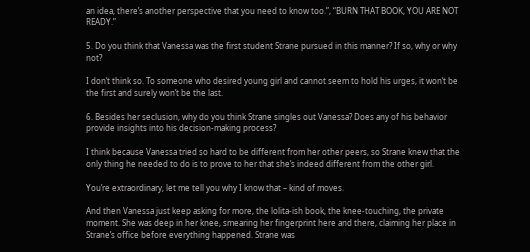an idea, there’s another perspective that you need to know too.”, “BURN THAT BOOK, YOU ARE NOT READY.”

5. Do you think that Vanessa was the first student Strane pursued in this manner? If so, why or why not?

I don’t think so. To someone who desired young girl and cannot seem to hold his urges, it won’t be the first and surely won’t be the last.

6. Besides her seclusion, why do you think Strane singles out Vanessa? Does any of his behavior provide insights into his decision-making process?

I think because Vanessa tried so hard to be different from her other peers, so Strane knew that the only thing he needed to do is to prove to her that she’s indeed different from the other girl.

You’re extraordinary, let me tell you why I know that – kind of moves.

And then Vanessa just keep asking for more, the lolita-ish book, the knee-touching, the private moment. She was deep in her knee, smearing her fingerprint here and there, claiming her place in Strane’s office before everything happened. Strane was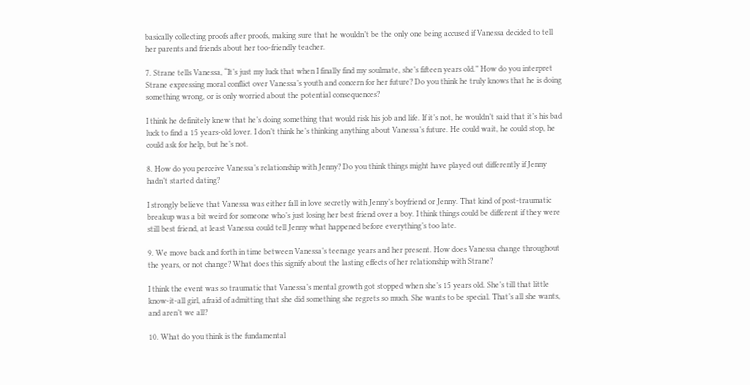basically collecting proofs after proofs, making sure that he wouldn’t be the only one being accused if Vanessa decided to tell her parents and friends about her too-friendly teacher.

7. Strane tells Vanessa, “It’s just my luck that when I finally find my soulmate, she’s fifteen years old.” How do you interpret Strane expressing moral conflict over Vanessa’s youth and concern for her future? Do you think he truly knows that he is doing something wrong, or is only worried about the potential consequences?

I think he definitely knew that he’s doing something that would risk his job and life. If it’s not, he wouldn’t said that it’s his bad luck to find a 15 years-old lover. I don’t think he’s thinking anything about Vanessa’s future. He could wait, he could stop, he could ask for help, but he’s not.

8. How do you perceive Vanessa’s relationship with Jenny? Do you think things might have played out differently if Jenny hadn’t started dating?

I strongly believe that Vanessa was either fall in love secretly with Jenny’s boyfriend or Jenny. That kind of post-traumatic breakup was a bit weird for someone who’s just losing her best friend over a boy. I think things could be different if they were still best friend, at least Vanessa could tell Jenny what happened before everything’s too late.

9. We move back and forth in time between Vanessa’s teenage years and her present. How does Vanessa change throughout the years, or not change? What does this signify about the lasting effects of her relationship with Strane?

I think the event was so traumatic that Vanessa’s mental growth got stopped when she’s 15 years old. She’s till that little know-it-all girl, afraid of admitting that she did something she regrets so much. She wants to be special. That’s all she wants, and aren’t we all?

10. What do you think is the fundamental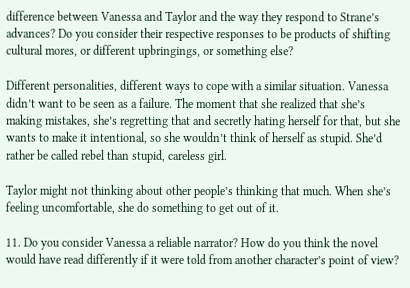difference between Vanessa and Taylor and the way they respond to Strane’s advances? Do you consider their respective responses to be products of shifting cultural mores, or different upbringings, or something else?

Different personalities, different ways to cope with a similar situation. Vanessa didn’t want to be seen as a failure. The moment that she realized that she’s making mistakes, she’s regretting that and secretly hating herself for that, but she wants to make it intentional, so she wouldn’t think of herself as stupid. She’d rather be called rebel than stupid, careless girl.

Taylor might not thinking about other people’s thinking that much. When she’s feeling uncomfortable, she do something to get out of it.

11. Do you consider Vanessa a reliable narrator? How do you think the novel would have read differently if it were told from another character’s point of view?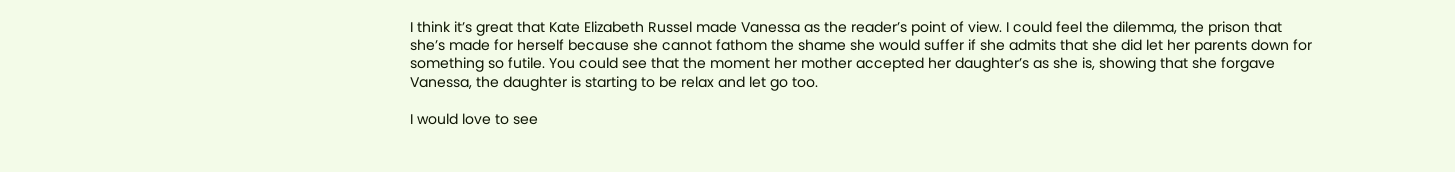I think it’s great that Kate Elizabeth Russel made Vanessa as the reader’s point of view. I could feel the dilemma, the prison that she’s made for herself because she cannot fathom the shame she would suffer if she admits that she did let her parents down for something so futile. You could see that the moment her mother accepted her daughter’s as she is, showing that she forgave Vanessa, the daughter is starting to be relax and let go too.

I would love to see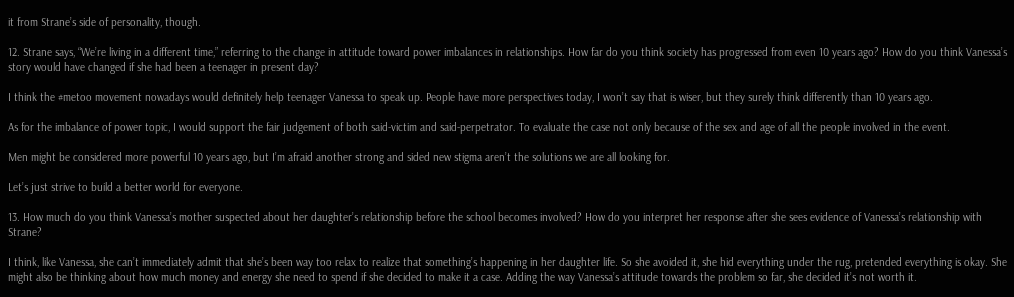it from Strane’s side of personality, though.

12. Strane says, “We’re living in a different time,” referring to the change in attitude toward power imbalances in relationships. How far do you think society has progressed from even 10 years ago? How do you think Vanessa’s story would have changed if she had been a teenager in present day?

I think the #metoo movement nowadays would definitely help teenager Vanessa to speak up. People have more perspectives today, I won’t say that is wiser, but they surely think differently than 10 years ago.

As for the imbalance of power topic, I would support the fair judgement of both said-victim and said-perpetrator. To evaluate the case not only because of the sex and age of all the people involved in the event.

Men might be considered more powerful 10 years ago, but I’m afraid another strong and sided new stigma aren’t the solutions we are all looking for.

Let’s just strive to build a better world for everyone.

13. How much do you think Vanessa’s mother suspected about her daughter’s relationship before the school becomes involved? How do you interpret her response after she sees evidence of Vanessa’s relationship with Strane?

I think, like Vanessa, she can’t immediately admit that she’s been way too relax to realize that something’s happening in her daughter life. So she avoided it, she hid everything under the rug, pretended everything is okay. She might also be thinking about how much money and energy she need to spend if she decided to make it a case. Adding the way Vanessa’s attitude towards the problem so far, she decided it’s not worth it.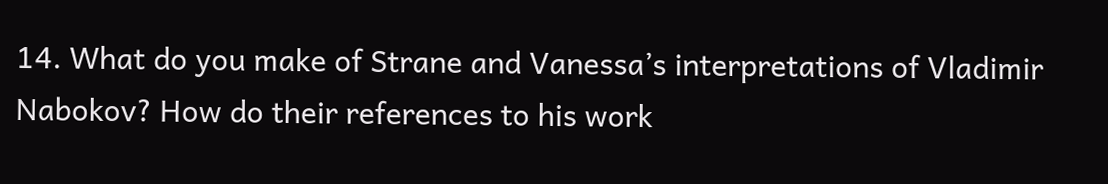14. What do you make of Strane and Vanessa’s interpretations of Vladimir Nabokov? How do their references to his work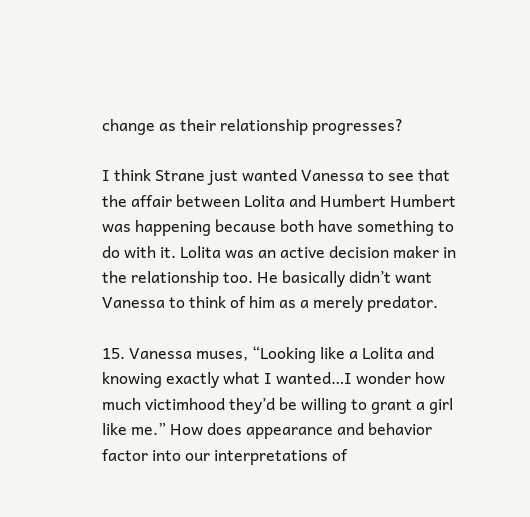change as their relationship progresses?

I think Strane just wanted Vanessa to see that the affair between Lolita and Humbert Humbert was happening because both have something to do with it. Lolita was an active decision maker in the relationship too. He basically didn’t want Vanessa to think of him as a merely predator.

15. Vanessa muses, “Looking like a Lolita and knowing exactly what I wanted…I wonder how much victimhood they’d be willing to grant a girl like me.” How does appearance and behavior factor into our interpretations of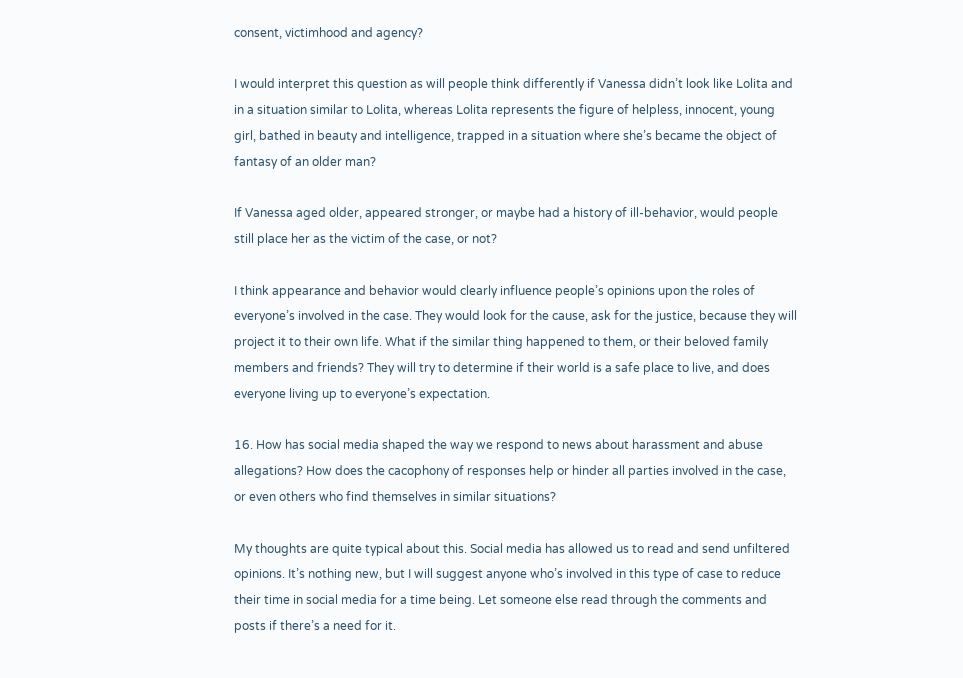consent, victimhood and agency?

I would interpret this question as will people think differently if Vanessa didn’t look like Lolita and in a situation similar to Lolita, whereas Lolita represents the figure of helpless, innocent, young girl, bathed in beauty and intelligence, trapped in a situation where she’s became the object of fantasy of an older man?

If Vanessa aged older, appeared stronger, or maybe had a history of ill-behavior, would people still place her as the victim of the case, or not?

I think appearance and behavior would clearly influence people’s opinions upon the roles of everyone’s involved in the case. They would look for the cause, ask for the justice, because they will project it to their own life. What if the similar thing happened to them, or their beloved family members and friends? They will try to determine if their world is a safe place to live, and does everyone living up to everyone’s expectation.

16. How has social media shaped the way we respond to news about harassment and abuse allegations? How does the cacophony of responses help or hinder all parties involved in the case, or even others who find themselves in similar situations?

My thoughts are quite typical about this. Social media has allowed us to read and send unfiltered opinions. It’s nothing new, but I will suggest anyone who’s involved in this type of case to reduce their time in social media for a time being. Let someone else read through the comments and posts if there’s a need for it.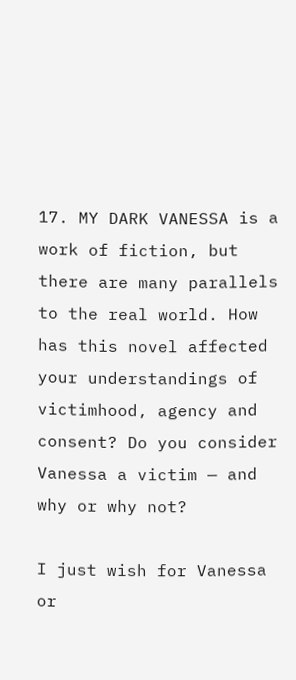17. MY DARK VANESSA is a work of fiction, but there are many parallels to the real world. How has this novel affected your understandings of victimhood, agency and consent? Do you consider Vanessa a victim — and why or why not?

I just wish for Vanessa or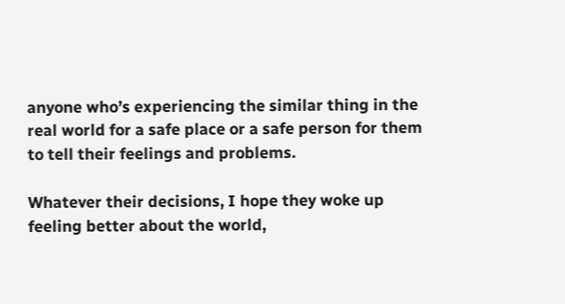anyone who’s experiencing the similar thing in the real world for a safe place or a safe person for them to tell their feelings and problems.

Whatever their decisions, I hope they woke up feeling better about the world,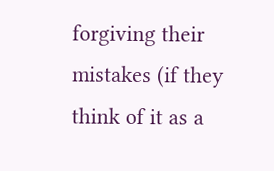forgiving their mistakes (if they think of it as a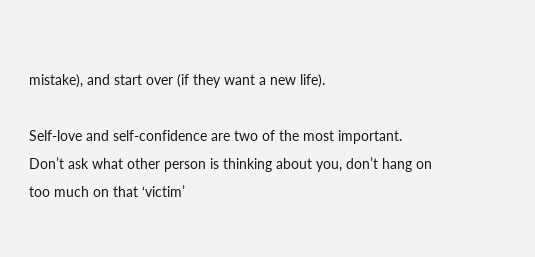mistake), and start over (if they want a new life).

Self-love and self-confidence are two of the most important. Don’t ask what other person is thinking about you, don’t hang on too much on that ‘victim’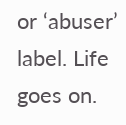or ‘abuser’ label. Life goes on.